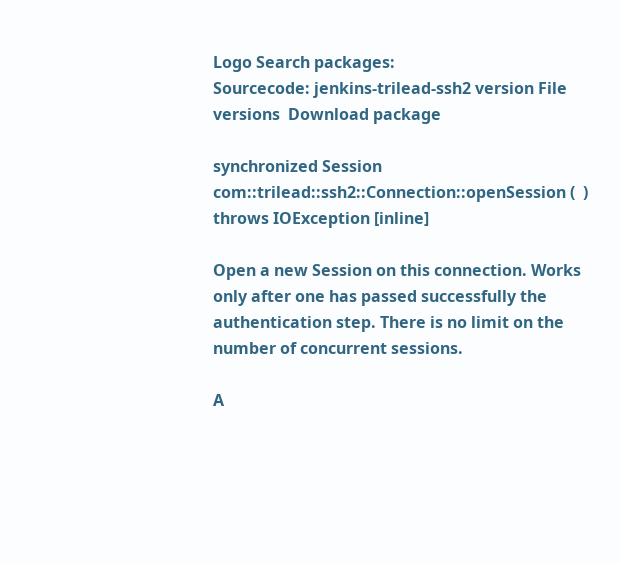Logo Search packages:
Sourcecode: jenkins-trilead-ssh2 version File versions  Download package

synchronized Session com::trilead::ssh2::Connection::openSession (  ) throws IOException [inline]

Open a new Session on this connection. Works only after one has passed successfully the authentication step. There is no limit on the number of concurrent sessions.

A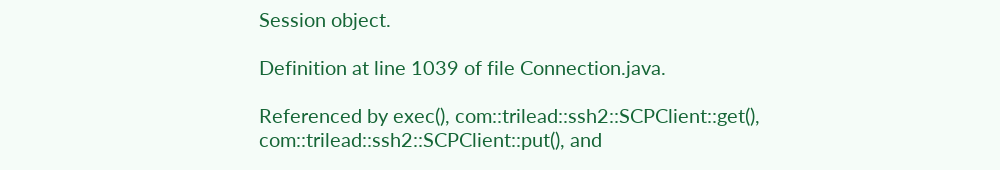Session object.

Definition at line 1039 of file Connection.java.

Referenced by exec(), com::trilead::ssh2::SCPClient::get(), com::trilead::ssh2::SCPClient::put(), and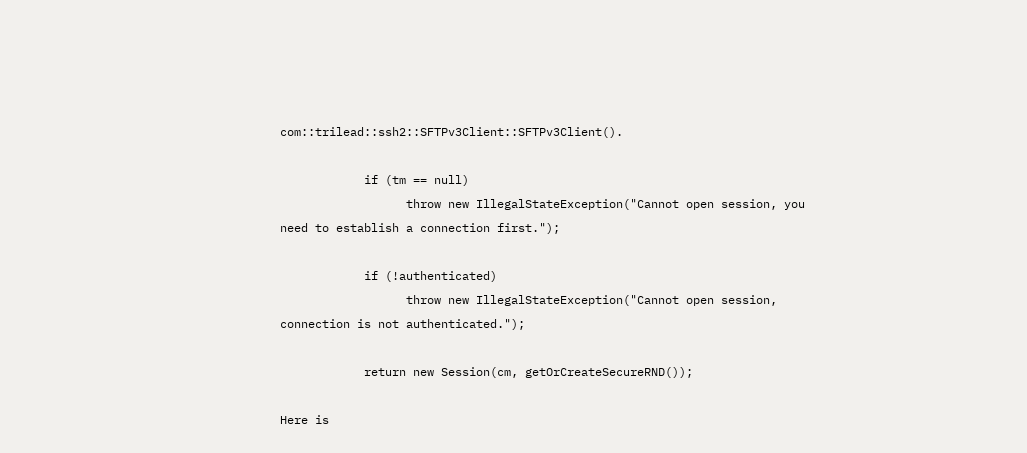com::trilead::ssh2::SFTPv3Client::SFTPv3Client().

            if (tm == null)
                  throw new IllegalStateException("Cannot open session, you need to establish a connection first.");

            if (!authenticated)
                  throw new IllegalStateException("Cannot open session, connection is not authenticated.");

            return new Session(cm, getOrCreateSecureRND());

Here is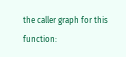the caller graph for this function: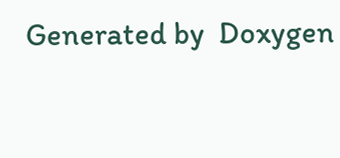Generated by  Doxygen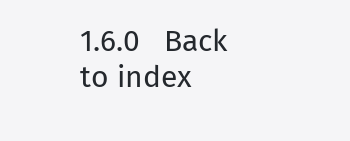1.6.0   Back to index